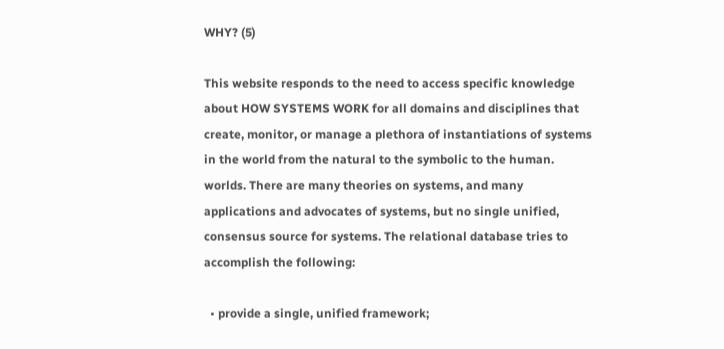WHY? (5)

This website responds to the need to access specific knowledge about HOW SYSTEMS WORK for all domains and disciplines that create, monitor, or manage a plethora of instantiations of systems in the world from the natural to the symbolic to the human. worlds. There are many theories on systems, and many applications and advocates of systems, but no single unified, consensus source for systems. The relational database tries to accomplish the following:

  • provide a single, unified framework;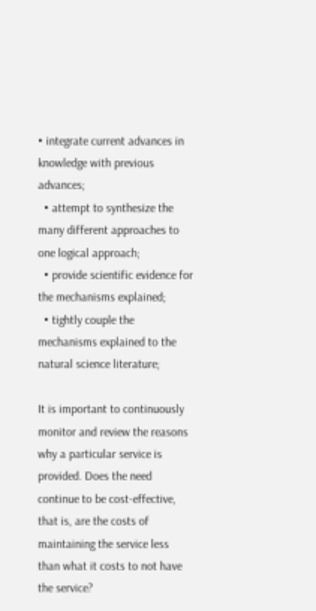• integrate current advances in knowledge with previous advances;
  • attempt to synthesize the many different approaches to one logical approach;
  • provide scientific evidence for the mechanisms explained;
  • tightly couple the mechanisms explained to the natural science literature;

It is important to continuously monitor and review the reasons why a particular service is provided. Does the need continue to be cost-effective, that is, are the costs of maintaining the service less than what it costs to not have the service?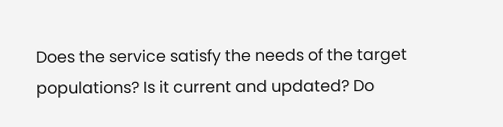Does the service satisfy the needs of the target populations? Is it current and updated? Do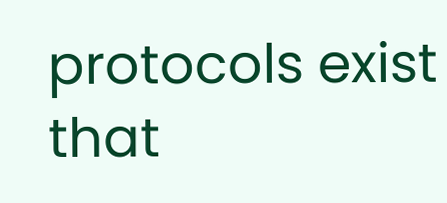protocols exist that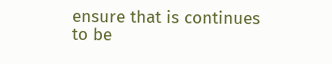ensure that is continues to be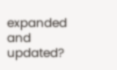expanded and updated?